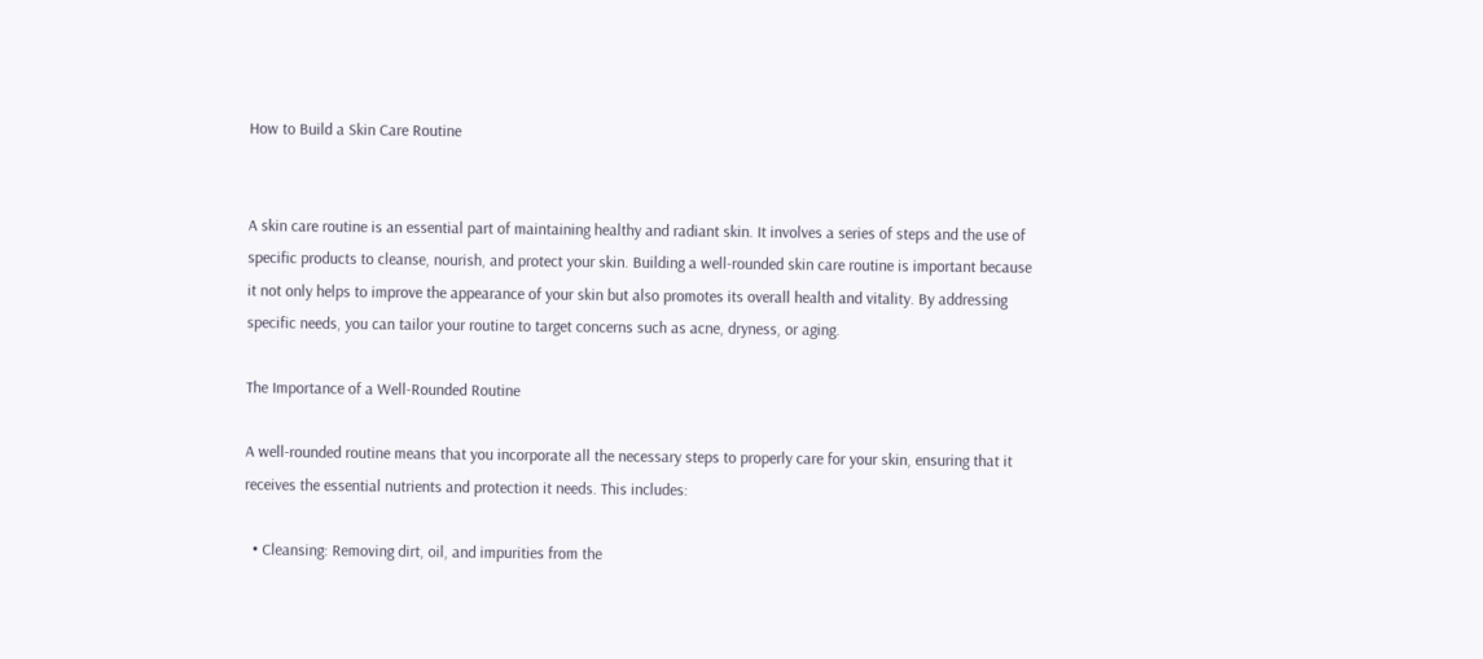How to Build a Skin Care Routine


A skin care routine is an essential part of maintaining healthy and radiant skin. It involves a series of steps and the use of specific products to cleanse, nourish, and protect your skin. Building a well-rounded skin care routine is important because it not only helps to improve the appearance of your skin but also promotes its overall health and vitality. By addressing specific needs, you can tailor your routine to target concerns such as acne, dryness, or aging.

The Importance of a Well-Rounded Routine

A well-rounded routine means that you incorporate all the necessary steps to properly care for your skin, ensuring that it receives the essential nutrients and protection it needs. This includes:

  • Cleansing: Removing dirt, oil, and impurities from the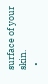surface of your skin.
  •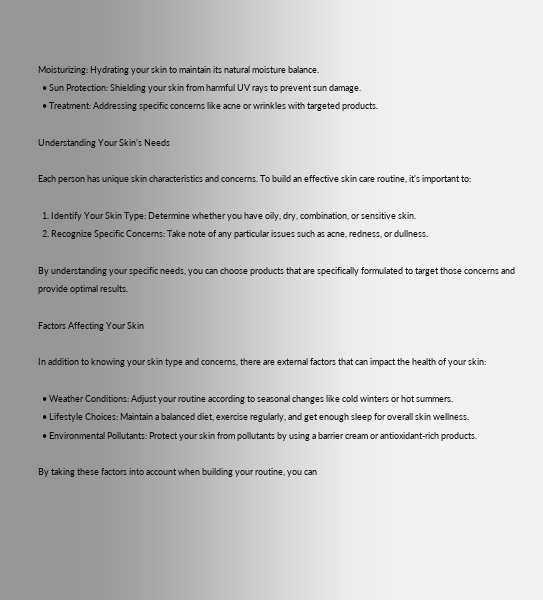Moisturizing: Hydrating your skin to maintain its natural moisture balance.
  • Sun Protection: Shielding your skin from harmful UV rays to prevent sun damage.
  • Treatment: Addressing specific concerns like acne or wrinkles with targeted products.

Understanding Your Skin’s Needs

Each person has unique skin characteristics and concerns. To build an effective skin care routine, it’s important to:

  1. Identify Your Skin Type: Determine whether you have oily, dry, combination, or sensitive skin.
  2. Recognize Specific Concerns: Take note of any particular issues such as acne, redness, or dullness.

By understanding your specific needs, you can choose products that are specifically formulated to target those concerns and provide optimal results.

Factors Affecting Your Skin

In addition to knowing your skin type and concerns, there are external factors that can impact the health of your skin:

  • Weather Conditions: Adjust your routine according to seasonal changes like cold winters or hot summers.
  • Lifestyle Choices: Maintain a balanced diet, exercise regularly, and get enough sleep for overall skin wellness.
  • Environmental Pollutants: Protect your skin from pollutants by using a barrier cream or antioxidant-rich products.

By taking these factors into account when building your routine, you can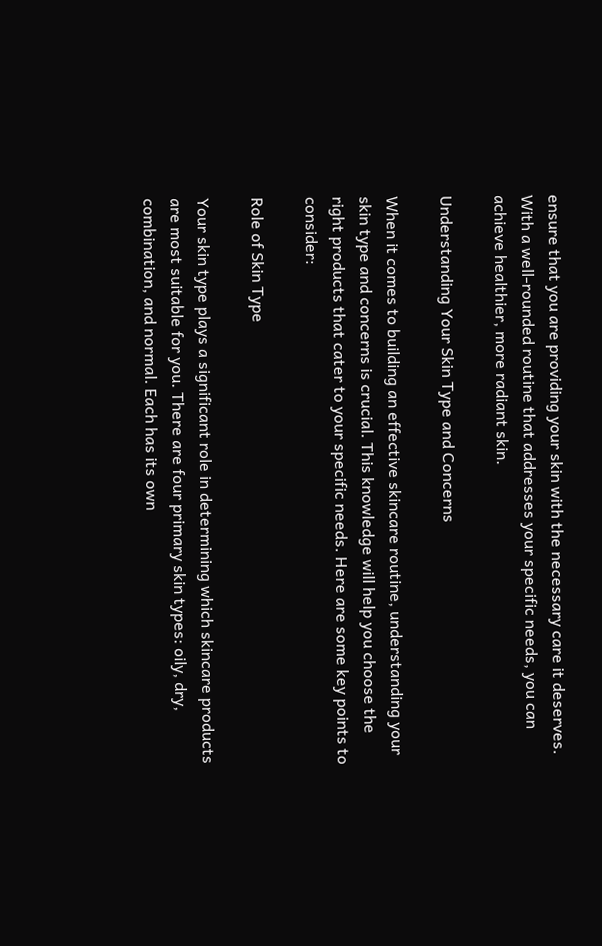ensure that you are providing your skin with the necessary care it deserves. With a well-rounded routine that addresses your specific needs, you can achieve healthier, more radiant skin.

Understanding Your Skin Type and Concerns

When it comes to building an effective skincare routine, understanding your skin type and concerns is crucial. This knowledge will help you choose the right products that cater to your specific needs. Here are some key points to consider:

Role of Skin Type

Your skin type plays a significant role in determining which skincare products are most suitable for you. There are four primary skin types: oily, dry, combination, and normal. Each has its own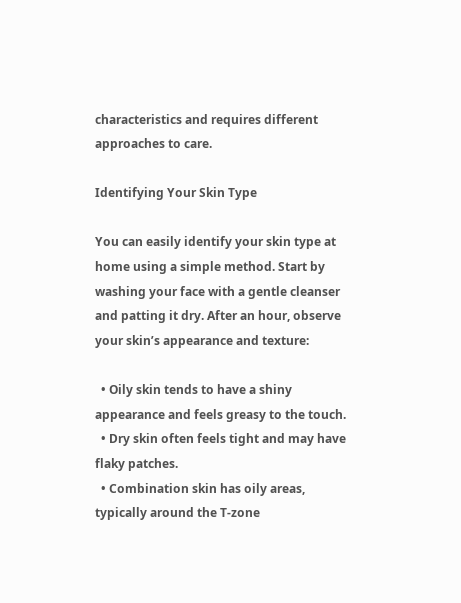characteristics and requires different approaches to care.

Identifying Your Skin Type

You can easily identify your skin type at home using a simple method. Start by washing your face with a gentle cleanser and patting it dry. After an hour, observe your skin’s appearance and texture:

  • Oily skin tends to have a shiny appearance and feels greasy to the touch.
  • Dry skin often feels tight and may have flaky patches.
  • Combination skin has oily areas, typically around the T-zone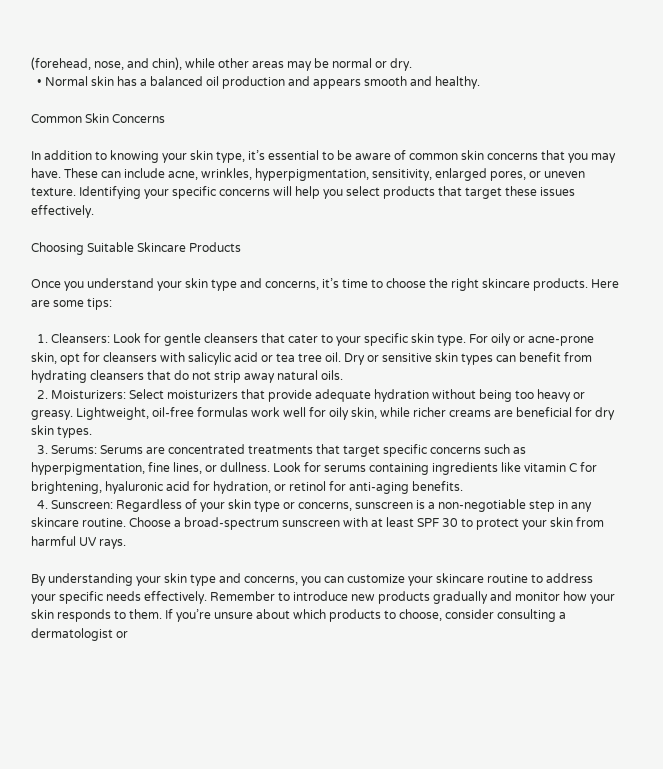(forehead, nose, and chin), while other areas may be normal or dry.
  • Normal skin has a balanced oil production and appears smooth and healthy.

Common Skin Concerns

In addition to knowing your skin type, it’s essential to be aware of common skin concerns that you may have. These can include acne, wrinkles, hyperpigmentation, sensitivity, enlarged pores, or uneven texture. Identifying your specific concerns will help you select products that target these issues effectively.

Choosing Suitable Skincare Products

Once you understand your skin type and concerns, it’s time to choose the right skincare products. Here are some tips:

  1. Cleansers: Look for gentle cleansers that cater to your specific skin type. For oily or acne-prone skin, opt for cleansers with salicylic acid or tea tree oil. Dry or sensitive skin types can benefit from hydrating cleansers that do not strip away natural oils.
  2. Moisturizers: Select moisturizers that provide adequate hydration without being too heavy or greasy. Lightweight, oil-free formulas work well for oily skin, while richer creams are beneficial for dry skin types.
  3. Serums: Serums are concentrated treatments that target specific concerns such as hyperpigmentation, fine lines, or dullness. Look for serums containing ingredients like vitamin C for brightening, hyaluronic acid for hydration, or retinol for anti-aging benefits.
  4. Sunscreen: Regardless of your skin type or concerns, sunscreen is a non-negotiable step in any skincare routine. Choose a broad-spectrum sunscreen with at least SPF 30 to protect your skin from harmful UV rays.

By understanding your skin type and concerns, you can customize your skincare routine to address your specific needs effectively. Remember to introduce new products gradually and monitor how your skin responds to them. If you’re unsure about which products to choose, consider consulting a dermatologist or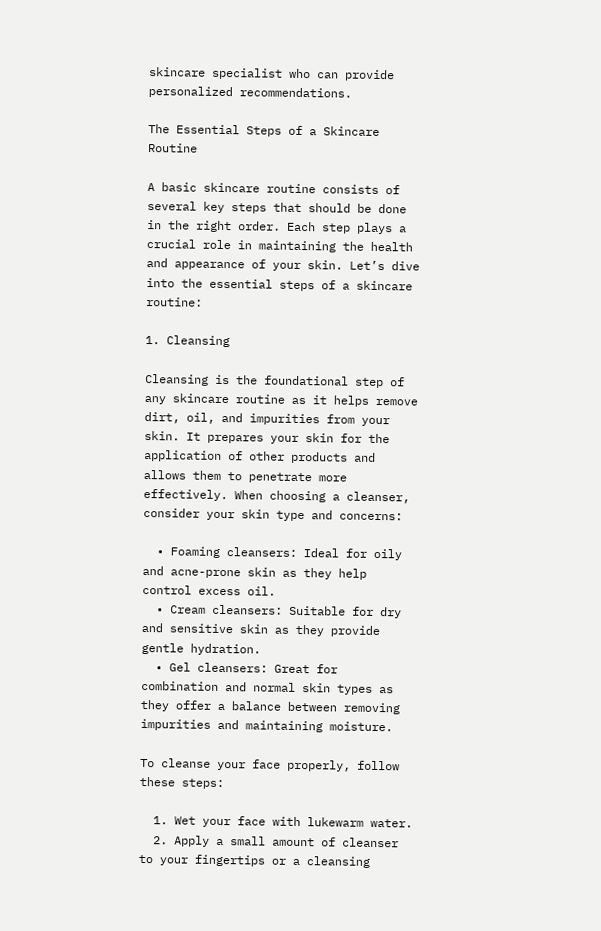skincare specialist who can provide personalized recommendations.

The Essential Steps of a Skincare Routine

A basic skincare routine consists of several key steps that should be done in the right order. Each step plays a crucial role in maintaining the health and appearance of your skin. Let’s dive into the essential steps of a skincare routine:

1. Cleansing

Cleansing is the foundational step of any skincare routine as it helps remove dirt, oil, and impurities from your skin. It prepares your skin for the application of other products and allows them to penetrate more effectively. When choosing a cleanser, consider your skin type and concerns:

  • Foaming cleansers: Ideal for oily and acne-prone skin as they help control excess oil.
  • Cream cleansers: Suitable for dry and sensitive skin as they provide gentle hydration.
  • Gel cleansers: Great for combination and normal skin types as they offer a balance between removing impurities and maintaining moisture.

To cleanse your face properly, follow these steps:

  1. Wet your face with lukewarm water.
  2. Apply a small amount of cleanser to your fingertips or a cleansing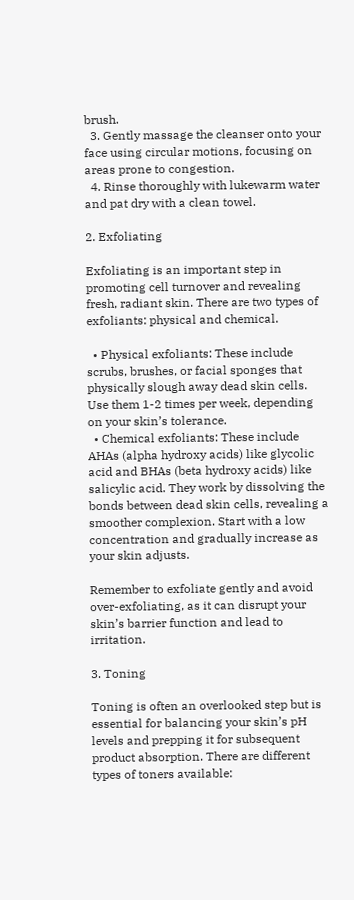brush.
  3. Gently massage the cleanser onto your face using circular motions, focusing on areas prone to congestion.
  4. Rinse thoroughly with lukewarm water and pat dry with a clean towel.

2. Exfoliating

Exfoliating is an important step in promoting cell turnover and revealing fresh, radiant skin. There are two types of exfoliants: physical and chemical.

  • Physical exfoliants: These include scrubs, brushes, or facial sponges that physically slough away dead skin cells. Use them 1-2 times per week, depending on your skin’s tolerance.
  • Chemical exfoliants: These include AHAs (alpha hydroxy acids) like glycolic acid and BHAs (beta hydroxy acids) like salicylic acid. They work by dissolving the bonds between dead skin cells, revealing a smoother complexion. Start with a low concentration and gradually increase as your skin adjusts.

Remember to exfoliate gently and avoid over-exfoliating, as it can disrupt your skin’s barrier function and lead to irritation.

3. Toning

Toning is often an overlooked step but is essential for balancing your skin’s pH levels and prepping it for subsequent product absorption. There are different types of toners available: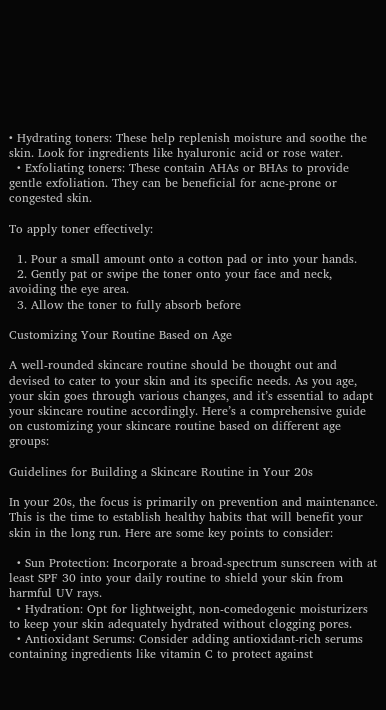• Hydrating toners: These help replenish moisture and soothe the skin. Look for ingredients like hyaluronic acid or rose water.
  • Exfoliating toners: These contain AHAs or BHAs to provide gentle exfoliation. They can be beneficial for acne-prone or congested skin.

To apply toner effectively:

  1. Pour a small amount onto a cotton pad or into your hands.
  2. Gently pat or swipe the toner onto your face and neck, avoiding the eye area.
  3. Allow the toner to fully absorb before

Customizing Your Routine Based on Age

A well-rounded skincare routine should be thought out and devised to cater to your skin and its specific needs. As you age, your skin goes through various changes, and it’s essential to adapt your skincare routine accordingly. Here’s a comprehensive guide on customizing your skincare routine based on different age groups:

Guidelines for Building a Skincare Routine in Your 20s

In your 20s, the focus is primarily on prevention and maintenance. This is the time to establish healthy habits that will benefit your skin in the long run. Here are some key points to consider:

  • Sun Protection: Incorporate a broad-spectrum sunscreen with at least SPF 30 into your daily routine to shield your skin from harmful UV rays.
  • Hydration: Opt for lightweight, non-comedogenic moisturizers to keep your skin adequately hydrated without clogging pores.
  • Antioxidant Serums: Consider adding antioxidant-rich serums containing ingredients like vitamin C to protect against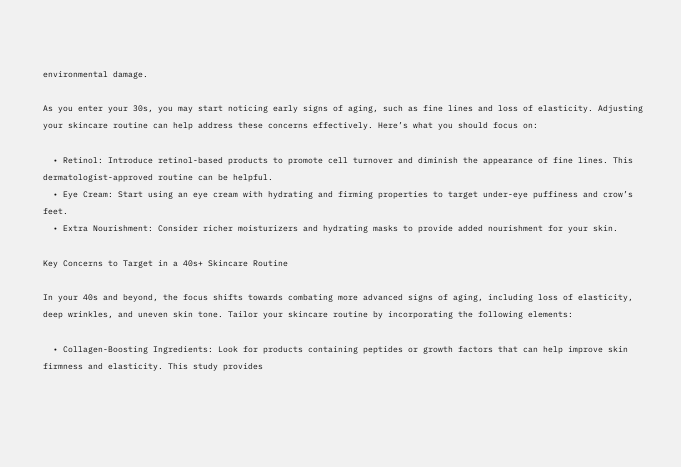environmental damage.

As you enter your 30s, you may start noticing early signs of aging, such as fine lines and loss of elasticity. Adjusting your skincare routine can help address these concerns effectively. Here’s what you should focus on:

  • Retinol: Introduce retinol-based products to promote cell turnover and diminish the appearance of fine lines. This dermatologist-approved routine can be helpful.
  • Eye Cream: Start using an eye cream with hydrating and firming properties to target under-eye puffiness and crow’s feet.
  • Extra Nourishment: Consider richer moisturizers and hydrating masks to provide added nourishment for your skin.

Key Concerns to Target in a 40s+ Skincare Routine

In your 40s and beyond, the focus shifts towards combating more advanced signs of aging, including loss of elasticity, deep wrinkles, and uneven skin tone. Tailor your skincare routine by incorporating the following elements:

  • Collagen-Boosting Ingredients: Look for products containing peptides or growth factors that can help improve skin firmness and elasticity. This study provides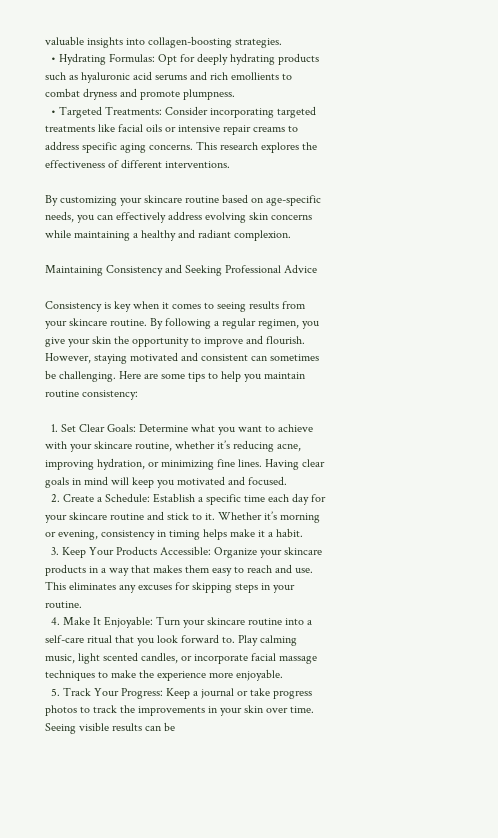valuable insights into collagen-boosting strategies.
  • Hydrating Formulas: Opt for deeply hydrating products such as hyaluronic acid serums and rich emollients to combat dryness and promote plumpness.
  • Targeted Treatments: Consider incorporating targeted treatments like facial oils or intensive repair creams to address specific aging concerns. This research explores the effectiveness of different interventions.

By customizing your skincare routine based on age-specific needs, you can effectively address evolving skin concerns while maintaining a healthy and radiant complexion.

Maintaining Consistency and Seeking Professional Advice

Consistency is key when it comes to seeing results from your skincare routine. By following a regular regimen, you give your skin the opportunity to improve and flourish. However, staying motivated and consistent can sometimes be challenging. Here are some tips to help you maintain routine consistency:

  1. Set Clear Goals: Determine what you want to achieve with your skincare routine, whether it’s reducing acne, improving hydration, or minimizing fine lines. Having clear goals in mind will keep you motivated and focused.
  2. Create a Schedule: Establish a specific time each day for your skincare routine and stick to it. Whether it’s morning or evening, consistency in timing helps make it a habit.
  3. Keep Your Products Accessible: Organize your skincare products in a way that makes them easy to reach and use. This eliminates any excuses for skipping steps in your routine.
  4. Make It Enjoyable: Turn your skincare routine into a self-care ritual that you look forward to. Play calming music, light scented candles, or incorporate facial massage techniques to make the experience more enjoyable.
  5. Track Your Progress: Keep a journal or take progress photos to track the improvements in your skin over time. Seeing visible results can be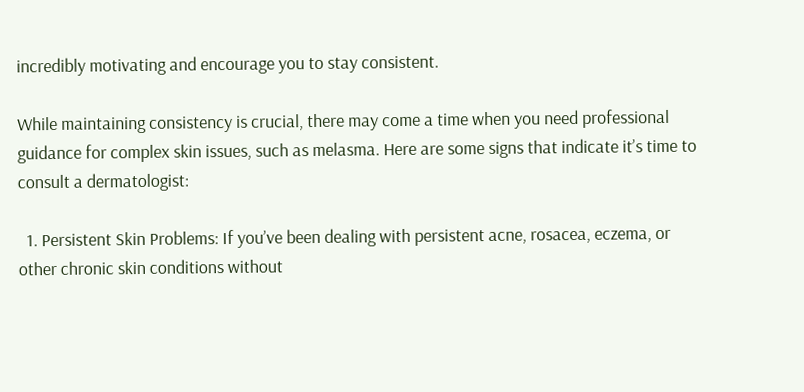incredibly motivating and encourage you to stay consistent.

While maintaining consistency is crucial, there may come a time when you need professional guidance for complex skin issues, such as melasma. Here are some signs that indicate it’s time to consult a dermatologist:

  1. Persistent Skin Problems: If you’ve been dealing with persistent acne, rosacea, eczema, or other chronic skin conditions without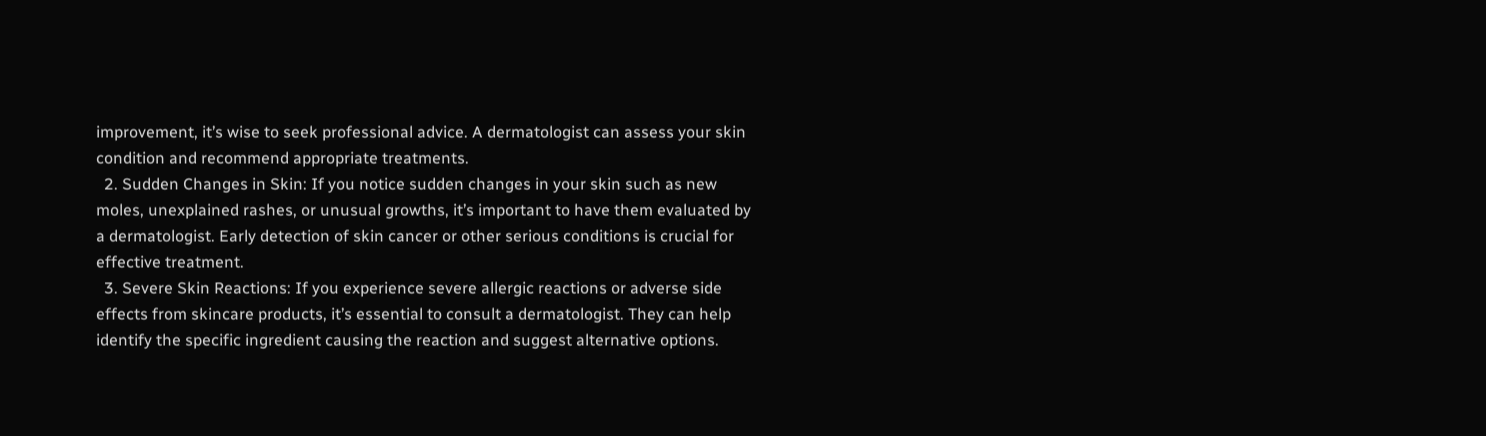improvement, it’s wise to seek professional advice. A dermatologist can assess your skin condition and recommend appropriate treatments.
  2. Sudden Changes in Skin: If you notice sudden changes in your skin such as new moles, unexplained rashes, or unusual growths, it’s important to have them evaluated by a dermatologist. Early detection of skin cancer or other serious conditions is crucial for effective treatment.
  3. Severe Skin Reactions: If you experience severe allergic reactions or adverse side effects from skincare products, it’s essential to consult a dermatologist. They can help identify the specific ingredient causing the reaction and suggest alternative options.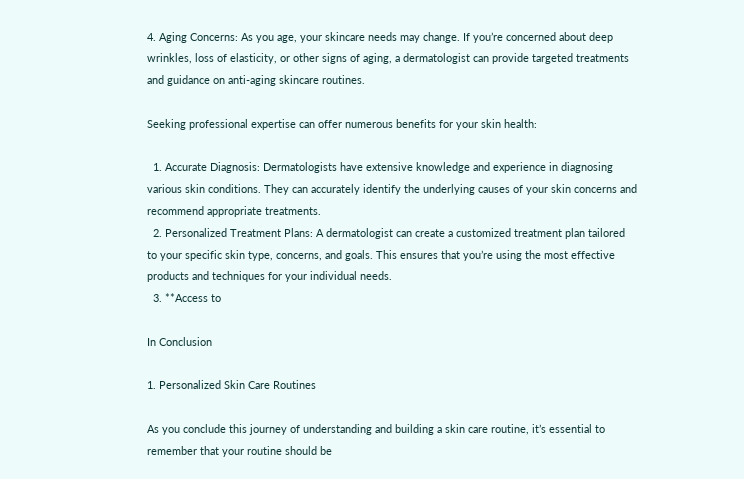4. Aging Concerns: As you age, your skincare needs may change. If you’re concerned about deep wrinkles, loss of elasticity, or other signs of aging, a dermatologist can provide targeted treatments and guidance on anti-aging skincare routines.

Seeking professional expertise can offer numerous benefits for your skin health:

  1. Accurate Diagnosis: Dermatologists have extensive knowledge and experience in diagnosing various skin conditions. They can accurately identify the underlying causes of your skin concerns and recommend appropriate treatments.
  2. Personalized Treatment Plans: A dermatologist can create a customized treatment plan tailored to your specific skin type, concerns, and goals. This ensures that you’re using the most effective products and techniques for your individual needs.
  3. **Access to

In Conclusion

1. Personalized Skin Care Routines

As you conclude this journey of understanding and building a skin care routine, it’s essential to remember that your routine should be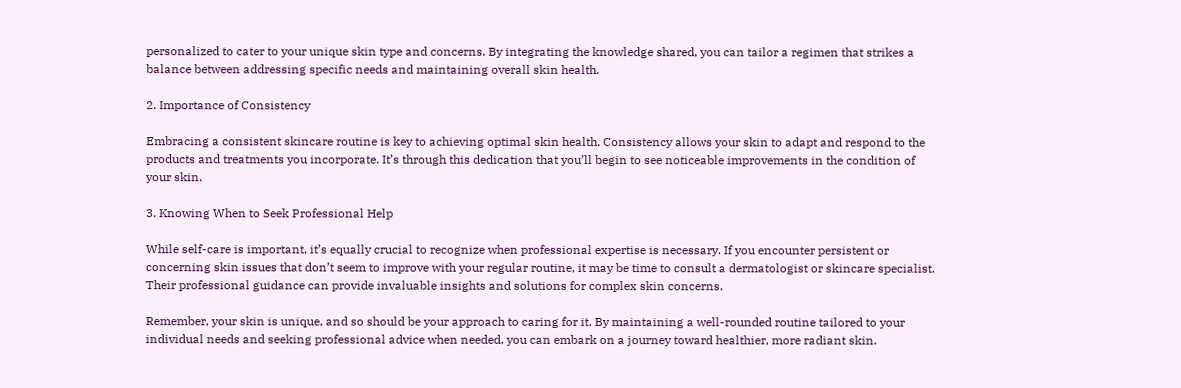personalized to cater to your unique skin type and concerns. By integrating the knowledge shared, you can tailor a regimen that strikes a balance between addressing specific needs and maintaining overall skin health.

2. Importance of Consistency

Embracing a consistent skincare routine is key to achieving optimal skin health. Consistency allows your skin to adapt and respond to the products and treatments you incorporate. It’s through this dedication that you’ll begin to see noticeable improvements in the condition of your skin.

3. Knowing When to Seek Professional Help

While self-care is important, it’s equally crucial to recognize when professional expertise is necessary. If you encounter persistent or concerning skin issues that don’t seem to improve with your regular routine, it may be time to consult a dermatologist or skincare specialist. Their professional guidance can provide invaluable insights and solutions for complex skin concerns.

Remember, your skin is unique, and so should be your approach to caring for it. By maintaining a well-rounded routine tailored to your individual needs and seeking professional advice when needed, you can embark on a journey toward healthier, more radiant skin.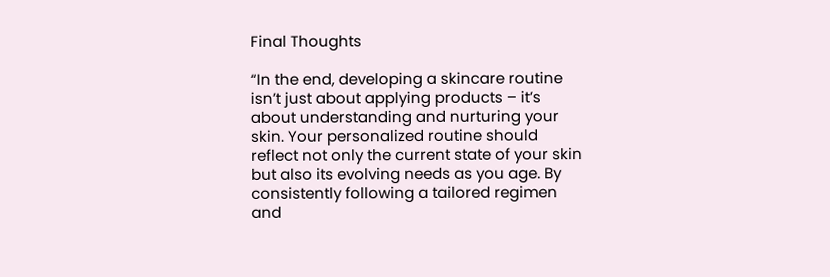Final Thoughts

“In the end, developing a skincare routine isn’t just about applying products – it’s about understanding and nurturing your skin. Your personalized routine should reflect not only the current state of your skin but also its evolving needs as you age. By consistently following a tailored regimen and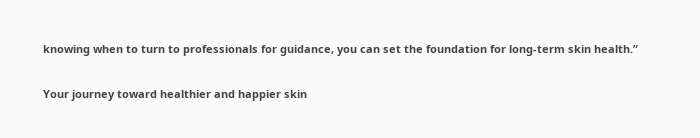knowing when to turn to professionals for guidance, you can set the foundation for long-term skin health.”

Your journey toward healthier and happier skin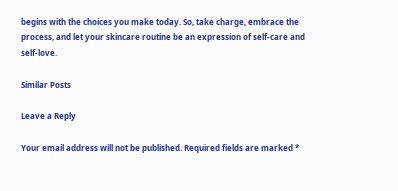begins with the choices you make today. So, take charge, embrace the process, and let your skincare routine be an expression of self-care and self-love.

Similar Posts

Leave a Reply

Your email address will not be published. Required fields are marked *